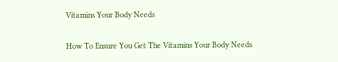Vitamins Your Body Needs

How To Ensure You Get The Vitamins Your Body Needs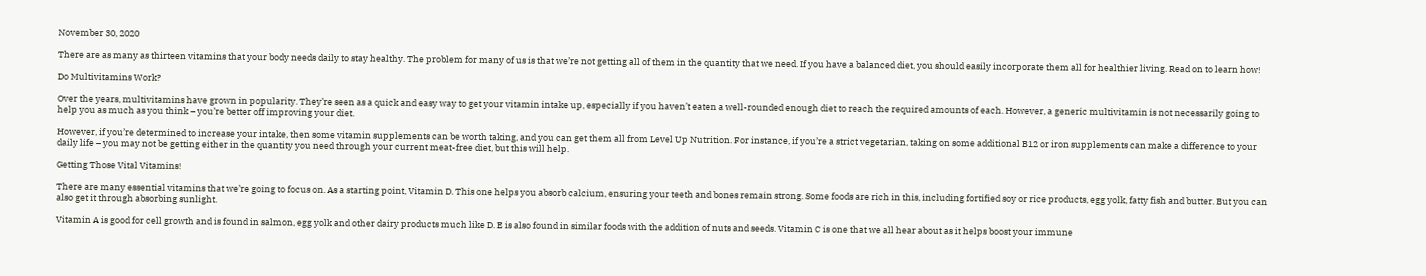November 30, 2020

There are as many as thirteen vitamins that your body needs daily to stay healthy. The problem for many of us is that we’re not getting all of them in the quantity that we need. If you have a balanced diet, you should easily incorporate them all for healthier living. Read on to learn how!

Do Multivitamins Work?

Over the years, multivitamins have grown in popularity. They’re seen as a quick and easy way to get your vitamin intake up, especially if you haven’t eaten a well-rounded enough diet to reach the required amounts of each. However, a generic multivitamin is not necessarily going to help you as much as you think – you’re better off improving your diet.

However, if you’re determined to increase your intake, then some vitamin supplements can be worth taking, and you can get them all from Level Up Nutrition. For instance, if you’re a strict vegetarian, taking on some additional B12 or iron supplements can make a difference to your daily life – you may not be getting either in the quantity you need through your current meat-free diet, but this will help.

Getting Those Vital Vitamins!

There are many essential vitamins that we’re going to focus on. As a starting point, Vitamin D. This one helps you absorb calcium, ensuring your teeth and bones remain strong. Some foods are rich in this, including fortified soy or rice products, egg yolk, fatty fish and butter. But you can also get it through absorbing sunlight.

Vitamin A is good for cell growth and is found in salmon, egg yolk and other dairy products much like D. E is also found in similar foods with the addition of nuts and seeds. Vitamin C is one that we all hear about as it helps boost your immune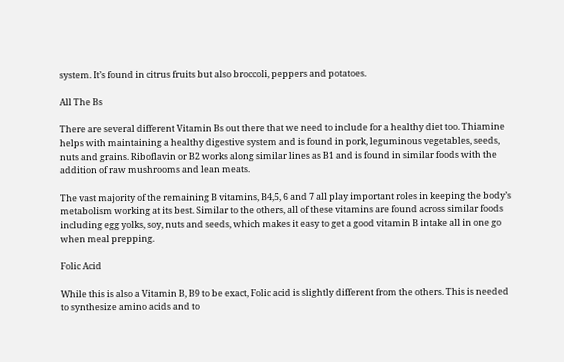system. It’s found in citrus fruits but also broccoli, peppers and potatoes.

All The Bs

There are several different Vitamin Bs out there that we need to include for a healthy diet too. Thiamine helps with maintaining a healthy digestive system and is found in pork, leguminous vegetables, seeds, nuts and grains. Riboflavin or B2 works along similar lines as B1 and is found in similar foods with the addition of raw mushrooms and lean meats.

The vast majority of the remaining B vitamins, B4,5, 6 and 7 all play important roles in keeping the body’s metabolism working at its best. Similar to the others, all of these vitamins are found across similar foods including egg yolks, soy, nuts and seeds, which makes it easy to get a good vitamin B intake all in one go when meal prepping.

Folic Acid

While this is also a Vitamin B, B9 to be exact, Folic acid is slightly different from the others. This is needed to synthesize amino acids and to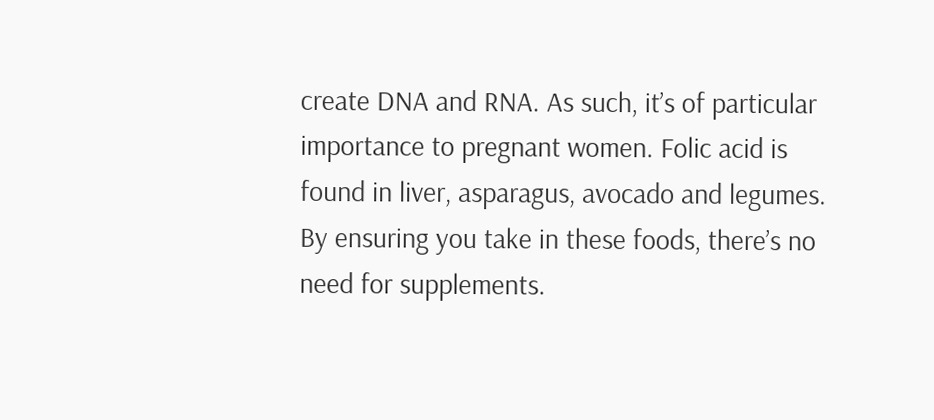create DNA and RNA. As such, it’s of particular importance to pregnant women. Folic acid is found in liver, asparagus, avocado and legumes. By ensuring you take in these foods, there’s no need for supplements.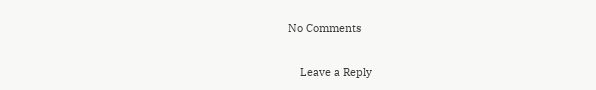No Comments

    Leave a Reply